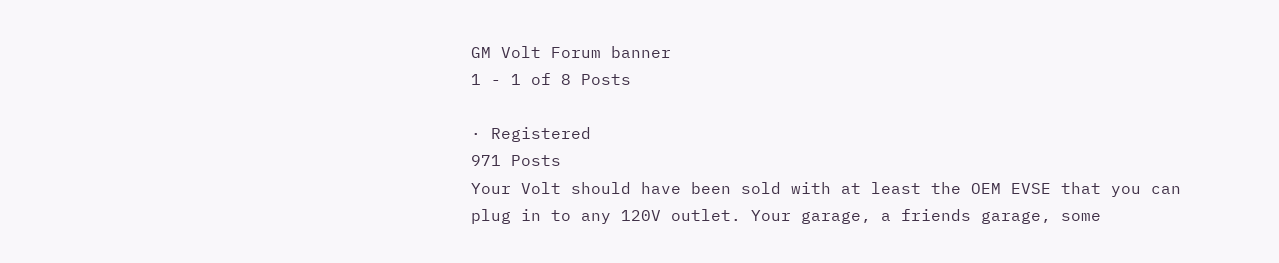GM Volt Forum banner
1 - 1 of 8 Posts

· Registered
971 Posts
Your Volt should have been sold with at least the OEM EVSE that you can plug in to any 120V outlet. Your garage, a friends garage, some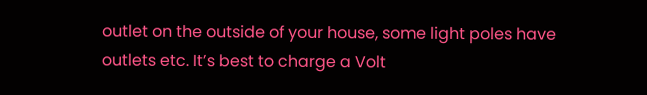outlet on the outside of your house, some light poles have outlets etc. It’s best to charge a Volt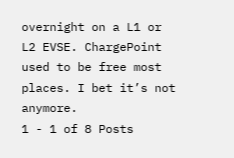overnight on a L1 or L2 EVSE. ChargePoint used to be free most places. I bet it’s not anymore.
1 - 1 of 8 Posts